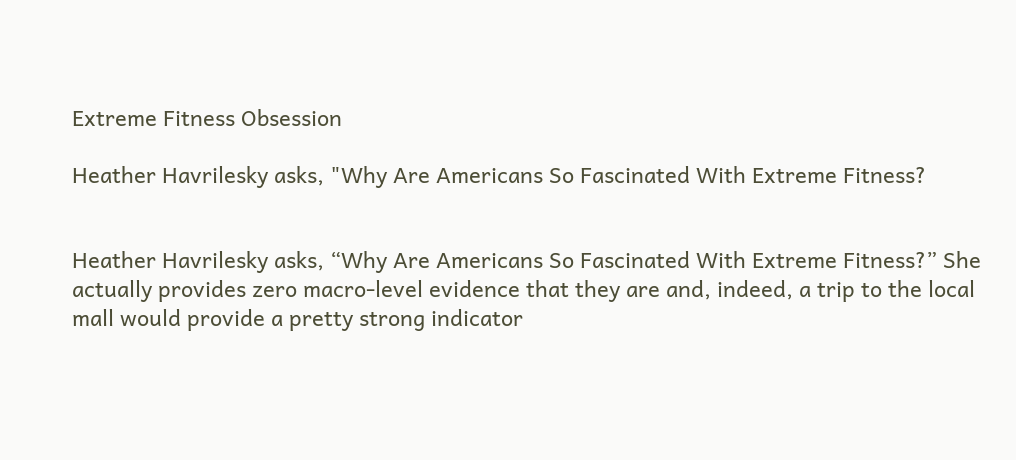Extreme Fitness Obsession

Heather Havrilesky asks, "Why Are Americans So Fascinated With Extreme Fitness?


Heather Havrilesky asks, “Why Are Americans So Fascinated With Extreme Fitness?” She actually provides zero macro-level evidence that they are and, indeed, a trip to the local mall would provide a pretty strong indicator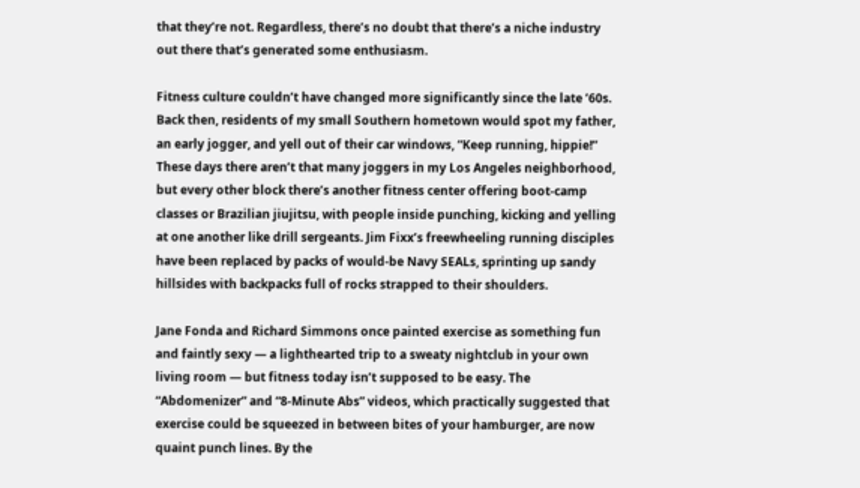that they’re not. Regardless, there’s no doubt that there’s a niche industry out there that’s generated some enthusiasm.

Fitness culture couldn’t have changed more significantly since the late ’60s. Back then, residents of my small Southern hometown would spot my father, an early jogger, and yell out of their car windows, “Keep running, hippie!” These days there aren’t that many joggers in my Los Angeles neighborhood, but every other block there’s another fitness center offering boot-camp classes or Brazilian jiujitsu, with people inside punching, kicking and yelling at one another like drill sergeants. Jim Fixx’s freewheeling running disciples have been replaced by packs of would-be Navy SEALs, sprinting up sandy hillsides with backpacks full of rocks strapped to their shoulders.

Jane Fonda and Richard Simmons once painted exercise as something fun and faintly sexy — a lighthearted trip to a sweaty nightclub in your own living room — but fitness today isn’t supposed to be easy. The “Abdomenizer” and “8-Minute Abs” videos, which practically suggested that exercise could be squeezed in between bites of your hamburger, are now quaint punch lines. By the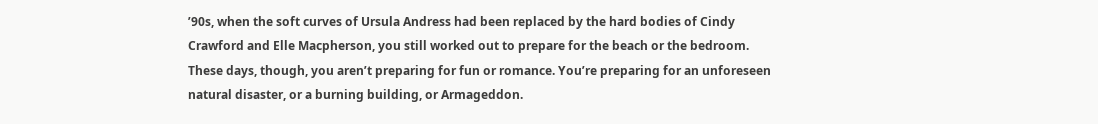’90s, when the soft curves of Ursula Andress had been replaced by the hard bodies of Cindy Crawford and Elle Macpherson, you still worked out to prepare for the beach or the bedroom. These days, though, you aren’t preparing for fun or romance. You’re preparing for an unforeseen natural disaster, or a burning building, or Armageddon.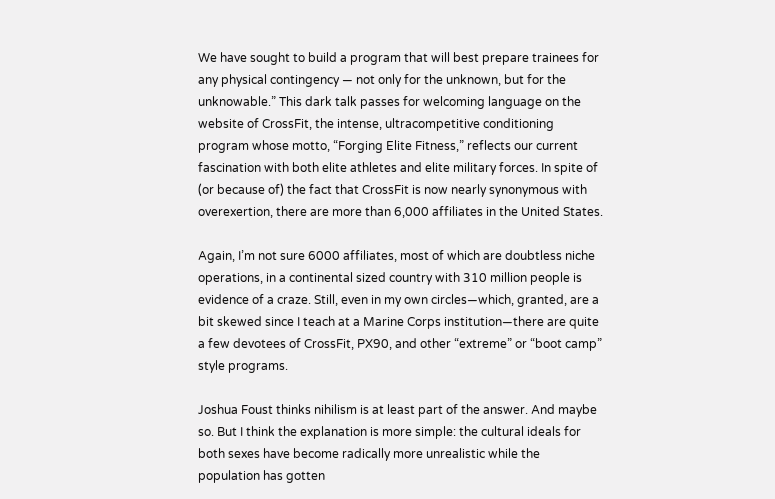We have sought to build a program that will best prepare trainees for any physical contingency — not only for the unknown, but for the unknowable.” This dark talk passes for welcoming language on the website of CrossFit, the intense, ultracompetitive conditioning program whose motto, “Forging Elite Fitness,” reflects our current fascination with both elite athletes and elite military forces. In spite of (or because of) the fact that CrossFit is now nearly synonymous with overexertion, there are more than 6,000 affiliates in the United States.

Again, I’m not sure 6000 affiliates, most of which are doubtless niche operations, in a continental sized country with 310 million people is evidence of a craze. Still, even in my own circles—which, granted, are a bit skewed since I teach at a Marine Corps institution—there are quite a few devotees of CrossFit, PX90, and other “extreme” or “boot camp” style programs.

Joshua Foust thinks nihilism is at least part of the answer. And maybe so. But I think the explanation is more simple: the cultural ideals for both sexes have become radically more unrealistic while the population has gotten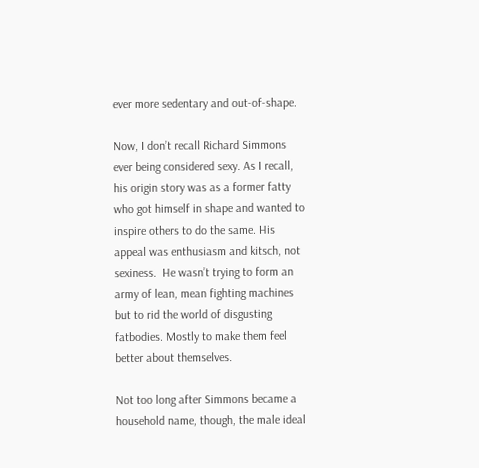ever more sedentary and out-of-shape.

Now, I don’t recall Richard Simmons ever being considered sexy. As I recall, his origin story was as a former fatty who got himself in shape and wanted to inspire others to do the same. His appeal was enthusiasm and kitsch, not sexiness.  He wasn’t trying to form an army of lean, mean fighting machines but to rid the world of disgusting fatbodies. Mostly to make them feel better about themselves.

Not too long after Simmons became a household name, though, the male ideal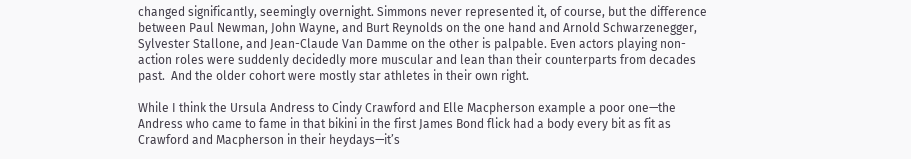changed significantly, seemingly overnight. Simmons never represented it, of course, but the difference between Paul Newman, John Wayne, and Burt Reynolds on the one hand and Arnold Schwarzenegger, Sylvester Stallone, and Jean-Claude Van Damme on the other is palpable. Even actors playing non-action roles were suddenly decidedly more muscular and lean than their counterparts from decades past.  And the older cohort were mostly star athletes in their own right.

While I think the Ursula Andress to Cindy Crawford and Elle Macpherson example a poor one—the Andress who came to fame in that bikini in the first James Bond flick had a body every bit as fit as Crawford and Macpherson in their heydays—it’s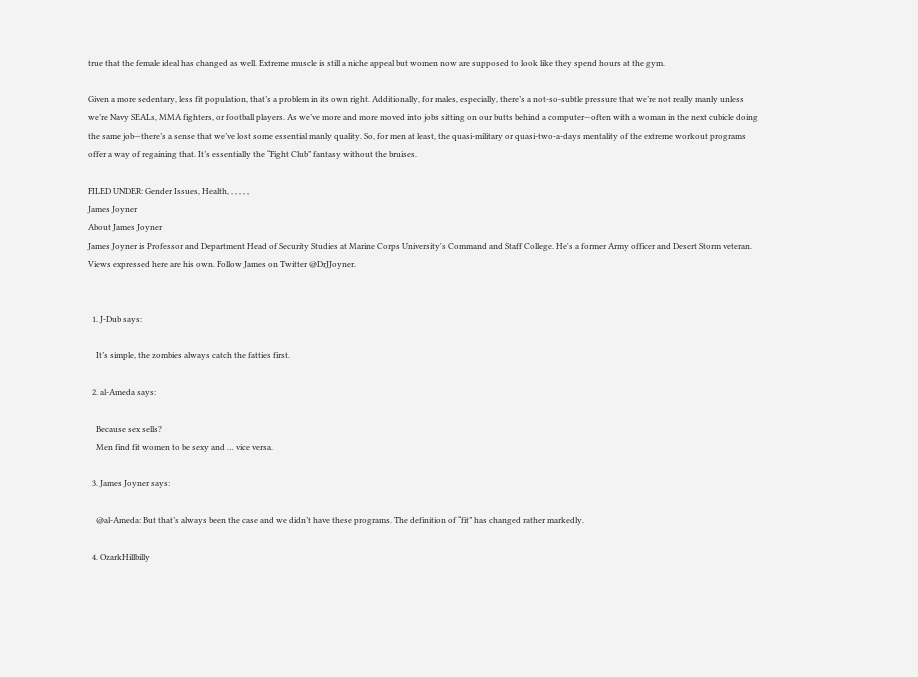true that the female ideal has changed as well. Extreme muscle is still a niche appeal but women now are supposed to look like they spend hours at the gym.

Given a more sedentary, less fit population, that’s a problem in its own right. Additionally, for males, especially, there’s a not-so-subtle pressure that we’re not really manly unless we’re Navy SEALs, MMA fighters, or football players. As we’ve more and more moved into jobs sitting on our butts behind a computer—often with a woman in the next cubicle doing the same job—there’s a sense that we’ve lost some essential manly quality. So, for men at least, the quasi-military or quasi-two-a-days mentality of the extreme workout programs offer a way of regaining that. It’s essentially the “Fight Club” fantasy without the bruises.

FILED UNDER: Gender Issues, Health, , , , , ,
James Joyner
About James Joyner
James Joyner is Professor and Department Head of Security Studies at Marine Corps University's Command and Staff College. He's a former Army officer and Desert Storm veteran. Views expressed here are his own. Follow James on Twitter @DrJJoyner.


  1. J-Dub says:

    It’s simple, the zombies always catch the fatties first.

  2. al-Ameda says:

    Because sex sells?
    Men find fit women to be sexy and … vice versa.

  3. James Joyner says:

    @al-Ameda: But that’s always been the case and we didn’t have these programs. The definition of “fit” has changed rather markedly.

  4. OzarkHillbilly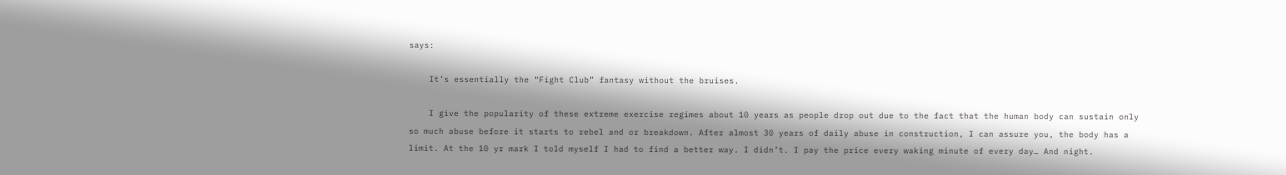says:

    It’s essentially the “Fight Club” fantasy without the bruises.

    I give the popularity of these extreme exercise regimes about 10 years as people drop out due to the fact that the human body can sustain only so much abuse before it starts to rebel and or breakdown. After almost 30 years of daily abuse in construction, I can assure you, the body has a limit. At the 10 yr mark I told myself I had to find a better way. I didn’t. I pay the price every waking minute of every day… And night.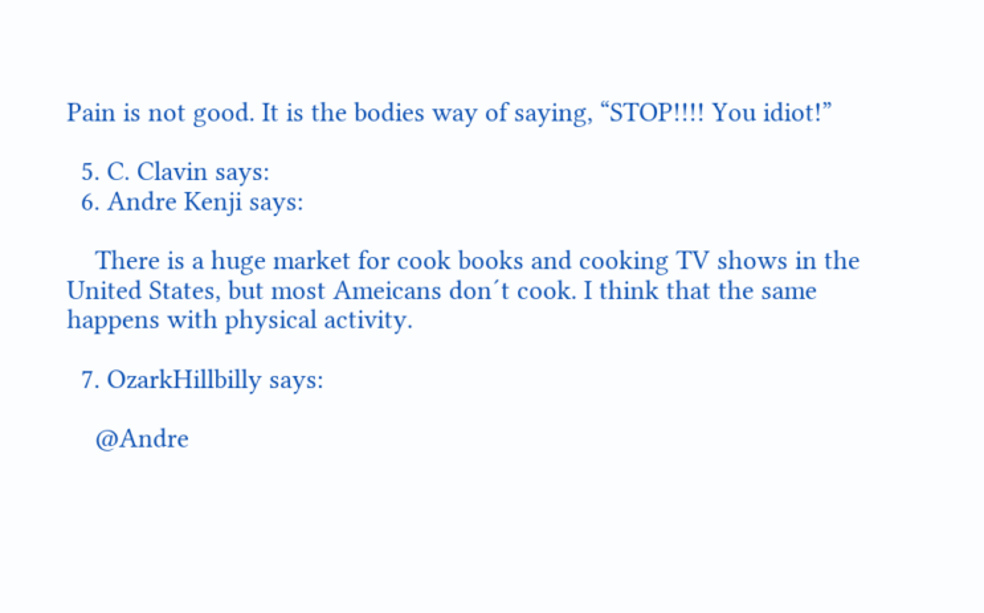Pain is not good. It is the bodies way of saying, “STOP!!!! You idiot!”

  5. C. Clavin says:
  6. Andre Kenji says:

    There is a huge market for cook books and cooking TV shows in the United States, but most Ameicans don´t cook. I think that the same happens with physical activity.

  7. OzarkHillbilly says:

    @Andre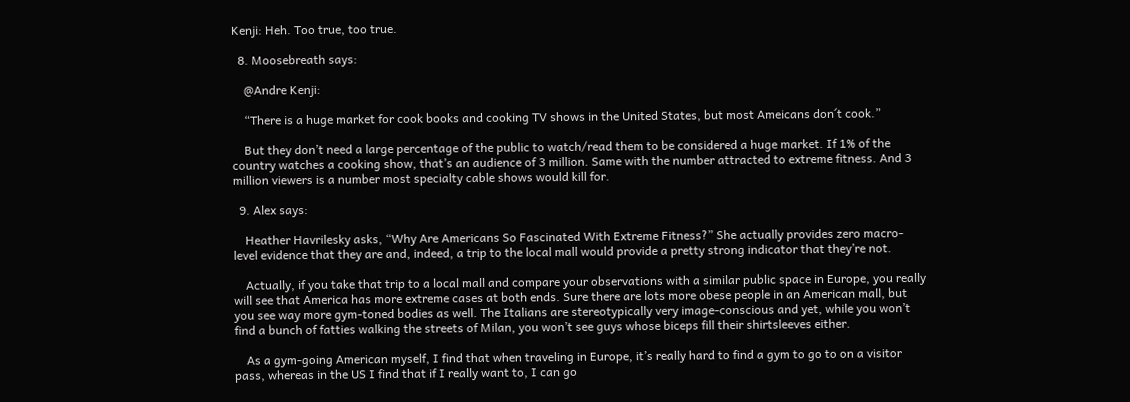Kenji: Heh. Too true, too true.

  8. Moosebreath says:

    @Andre Kenji:

    “There is a huge market for cook books and cooking TV shows in the United States, but most Ameicans don´t cook.”

    But they don’t need a large percentage of the public to watch/read them to be considered a huge market. If 1% of the country watches a cooking show, that’s an audience of 3 million. Same with the number attracted to extreme fitness. And 3 million viewers is a number most specialty cable shows would kill for.

  9. Alex says:

    Heather Havrilesky asks, “Why Are Americans So Fascinated With Extreme Fitness?” She actually provides zero macro-level evidence that they are and, indeed, a trip to the local mall would provide a pretty strong indicator that they’re not.

    Actually, if you take that trip to a local mall and compare your observations with a similar public space in Europe, you really will see that America has more extreme cases at both ends. Sure there are lots more obese people in an American mall, but you see way more gym-toned bodies as well. The Italians are stereotypically very image-conscious and yet, while you won’t find a bunch of fatties walking the streets of Milan, you won’t see guys whose biceps fill their shirtsleeves either.

    As a gym-going American myself, I find that when traveling in Europe, it’s really hard to find a gym to go to on a visitor pass, whereas in the US I find that if I really want to, I can go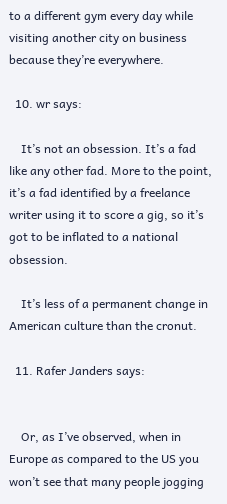to a different gym every day while visiting another city on business because they’re everywhere.

  10. wr says:

    It’s not an obsession. It’s a fad like any other fad. More to the point, it’s a fad identified by a freelance writer using it to score a gig, so it’s got to be inflated to a national obsession.

    It’s less of a permanent change in American culture than the cronut.

  11. Rafer Janders says:


    Or, as I’ve observed, when in Europe as compared to the US you won’t see that many people jogging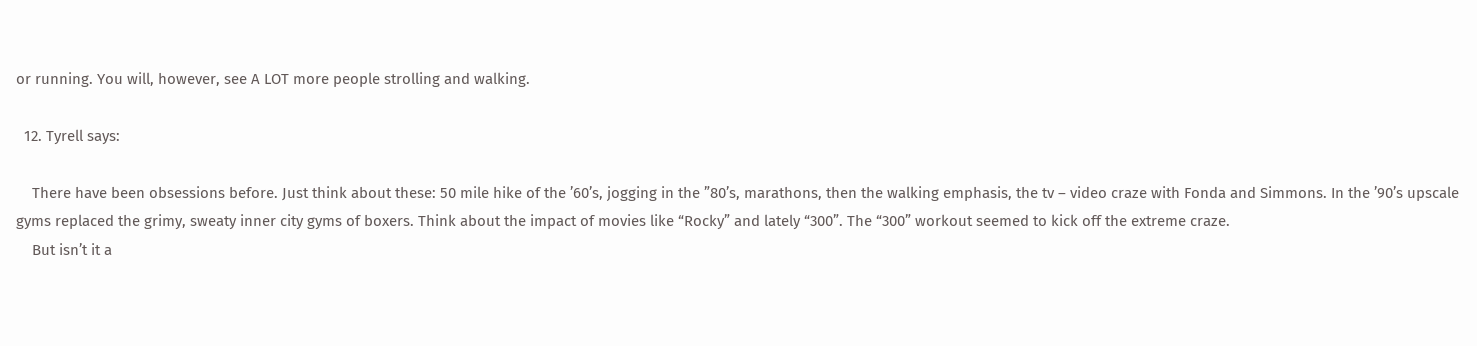or running. You will, however, see A LOT more people strolling and walking.

  12. Tyrell says:

    There have been obsessions before. Just think about these: 50 mile hike of the ’60’s, jogging in the ”80’s, marathons, then the walking emphasis, the tv – video craze with Fonda and Simmons. In the ’90’s upscale gyms replaced the grimy, sweaty inner city gyms of boxers. Think about the impact of movies like “Rocky” and lately “300”. The “300” workout seemed to kick off the extreme craze.
    But isn’t it a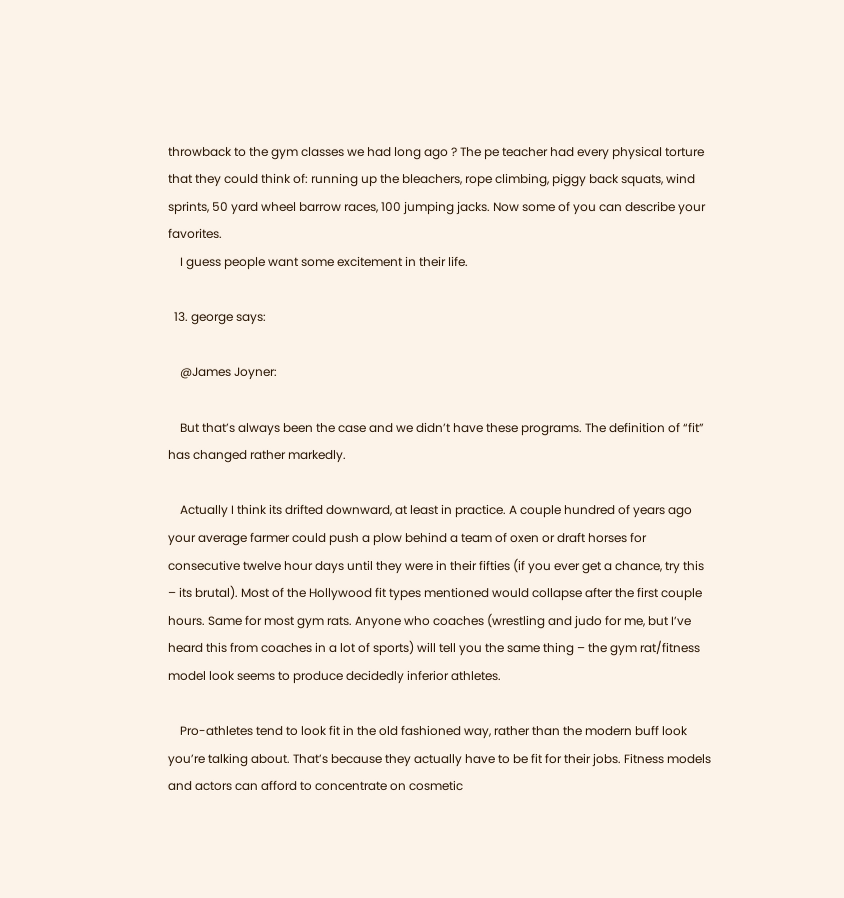throwback to the gym classes we had long ago ? The pe teacher had every physical torture that they could think of: running up the bleachers, rope climbing, piggy back squats, wind sprints, 50 yard wheel barrow races, 100 jumping jacks. Now some of you can describe your favorites.
    I guess people want some excitement in their life.

  13. george says:

    @James Joyner:

    But that’s always been the case and we didn’t have these programs. The definition of “fit” has changed rather markedly.

    Actually I think its drifted downward, at least in practice. A couple hundred of years ago your average farmer could push a plow behind a team of oxen or draft horses for consecutive twelve hour days until they were in their fifties (if you ever get a chance, try this – its brutal). Most of the Hollywood fit types mentioned would collapse after the first couple hours. Same for most gym rats. Anyone who coaches (wrestling and judo for me, but I’ve heard this from coaches in a lot of sports) will tell you the same thing – the gym rat/fitness model look seems to produce decidedly inferior athletes.

    Pro-athletes tend to look fit in the old fashioned way, rather than the modern buff look you’re talking about. That’s because they actually have to be fit for their jobs. Fitness models and actors can afford to concentrate on cosmetic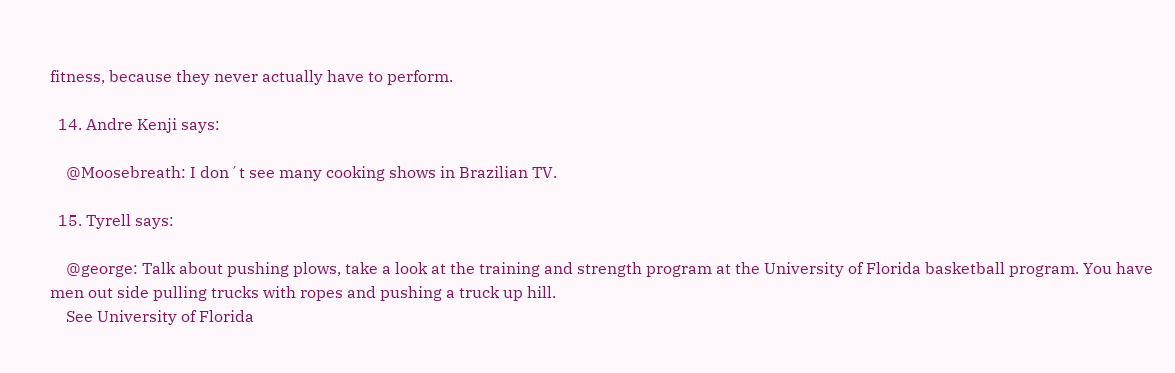fitness, because they never actually have to perform.

  14. Andre Kenji says:

    @Moosebreath: I don´t see many cooking shows in Brazilian TV.

  15. Tyrell says:

    @george: Talk about pushing plows, take a look at the training and strength program at the University of Florida basketball program. You have men out side pulling trucks with ropes and pushing a truck up hill.
    See University of Florida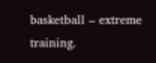basketball – extreme training.